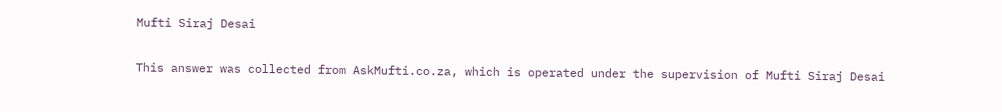Mufti Siraj Desai

This answer was collected from AskMufti.co.za, which is operated under the supervision of Mufti Siraj Desai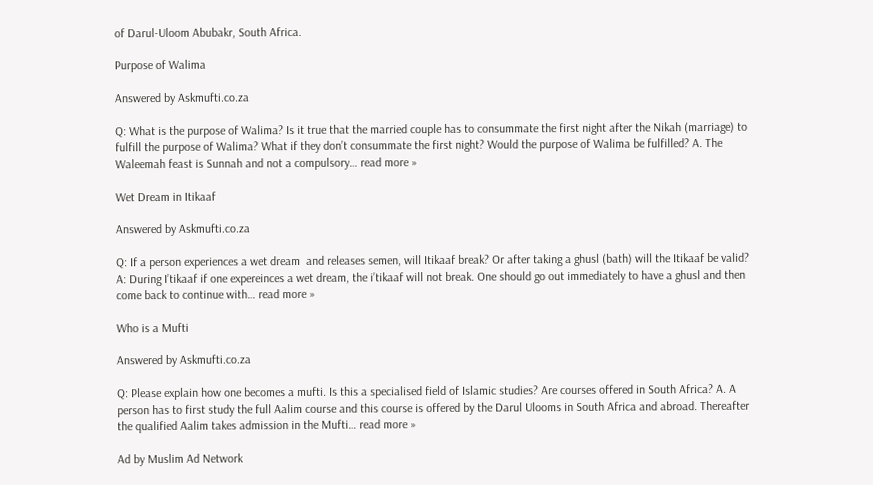of Darul-Uloom Abubakr, South Africa.

Purpose of Walima

Answered by Askmufti.co.za

Q: What is the purpose of Walima? Is it true that the married couple has to consummate the first night after the Nikah (marriage) to fulfill the purpose of Walima? What if they don’t consummate the first night? Would the purpose of Walima be fulfilled? A. The Waleemah feast is Sunnah and not a compulsory… read more »

Wet Dream in Itikaaf

Answered by Askmufti.co.za

Q: If a person experiences a wet dream  and releases semen, will Itikaaf break? Or after taking a ghusl (bath) will the Itikaaf be valid? A: During I’tikaaf if one expereinces a wet dream, the i’tikaaf will not break. One should go out immediately to have a ghusl and then come back to continue with… read more »

Who is a Mufti

Answered by Askmufti.co.za

Q: Please explain how one becomes a mufti. Is this a specialised field of Islamic studies? Are courses offered in South Africa? A. A person has to first study the full Aalim course and this course is offered by the Darul Ulooms in South Africa and abroad. Thereafter the qualified Aalim takes admission in the Mufti… read more »

Ad by Muslim Ad Network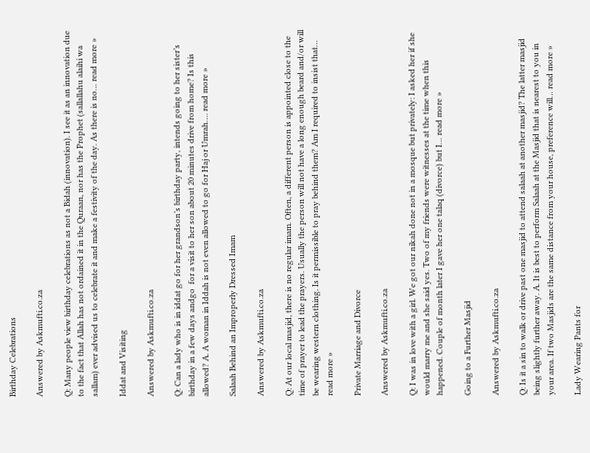Birthday Celebrations

Answered by Askmufti.co.za

Q: Many people view birthday celebrations as not a Bidah (innovation). I see it as an innovation due to the fact that Allah has not ordained it in the Quraan, nor has the Prophet (sallallahu alaihi wa sallam) ever advised us to celebrate it and make a festivity of the day. As there is no… read more »

Iddat and Visiting

Answered by Askmufti.co.za

Q: Can a lady who is in iddat go for her grandson’s birthday party, intends going to her sister’s birthday in a few days andgo  for a visit to her son about 20 minutes drive from home? Is this allowed? A. A woman in Iddah is not even allowed to go for Haj or Umrah…. read more »

Salaah Behind an Improperly Dressed Imam

Answered by Askmufti.co.za

Q: At our local masjid, there is no regular imam. Often, a different person is appointed close to the time of prayer to lead the prayers. Usually the person will not have a long enough beard and/or will be wearing western clothing. Is it permissible to pray behind them? Am I required to insist that… read more »

Private Marriage and Divorce

Answered by Askmufti.co.za

Q: I was in love with a girl. We got our nikah done not in a mosque but privately: I asked her if she would marry me and she said yes. Two of my friends were witnesses at the time when this happened. Couple of month later I gave her one talaq (divorce) but I… read more »

Going to a Further Masjid

Answered by Askmufti.co.za

Q: Is it a sin to walk or drive past one masjid to attend salaah at another masjid? The latter masjid being slightly further away. A. It is best to perform Salaah at the Masjid that is nearest to you in your area. If two Masjids are the same distance from your house, preference will… read more »

Lady Wearing Pants for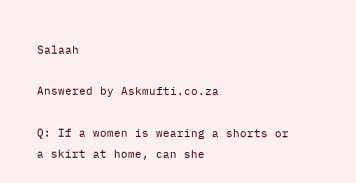Salaah

Answered by Askmufti.co.za

Q: If a women is wearing a shorts or a skirt at home, can she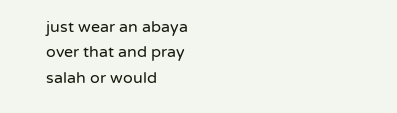just wear an abaya over that and pray salah or would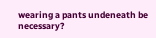wearing a pants undeneath be necessary?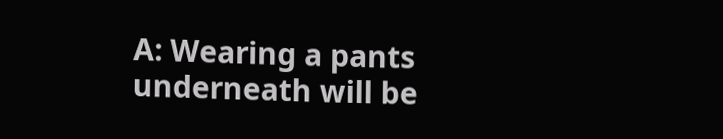A: Wearing a pants underneath will be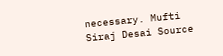necessary. Mufti Siraj Desai Source